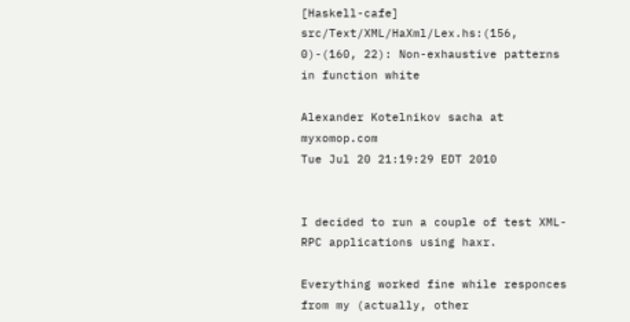[Haskell-cafe] src/Text/XML/HaXml/Lex.hs:(156, 0)-(160, 22): Non-exhaustive patterns in function white

Alexander Kotelnikov sacha at myxomop.com
Tue Jul 20 21:19:29 EDT 2010


I decided to run a couple of test XML-RPC applications using haxr.

Everything worked fine while responces from my (actually, other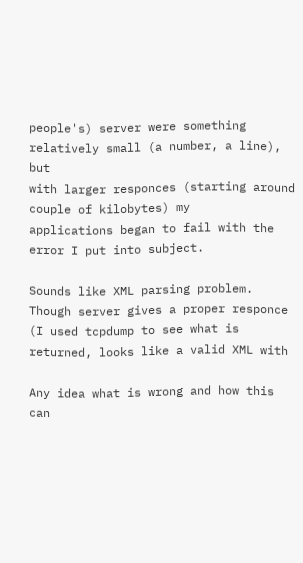people's) server were something relatively small (a number, a line), but
with larger responces (starting around couple of kilobytes) my
applications began to fail with the error I put into subject.

Sounds like XML parsing problem. Though server gives a proper responce
(I used tcpdump to see what is returned, looks like a valid XML with

Any idea what is wrong and how this can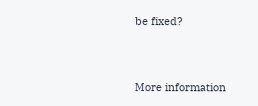be fixed?


More information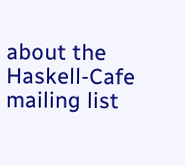about the Haskell-Cafe mailing list